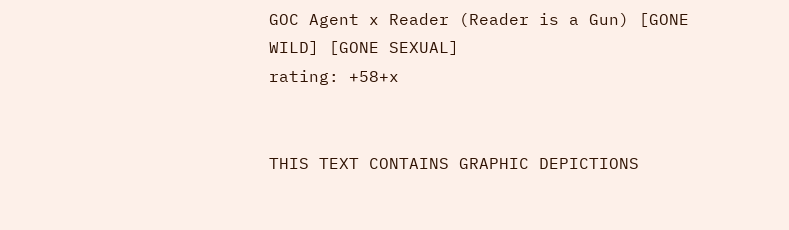GOC Agent x Reader (Reader is a Gun) [GONE WILD] [GONE SEXUAL]
rating: +58+x


THIS TEXT CONTAINS GRAPHIC DEPICTIONS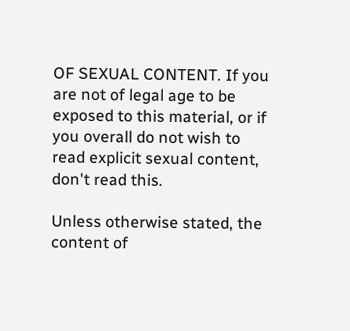OF SEXUAL CONTENT. If you are not of legal age to be exposed to this material, or if you overall do not wish to read explicit sexual content, don't read this.

Unless otherwise stated, the content of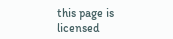this page is licensed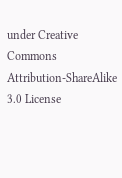under Creative Commons Attribution-ShareAlike 3.0 License